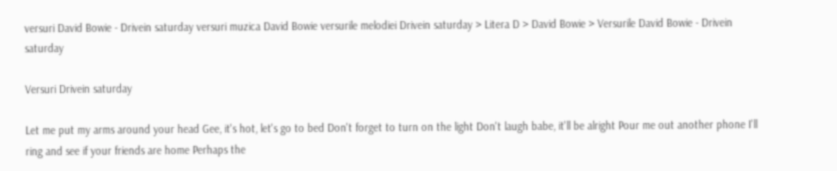versuri David Bowie - Drivein saturday versuri muzica David Bowie versurile melodiei Drivein saturday > Litera D > David Bowie > Versurile David Bowie - Drivein saturday

Versuri Drivein saturday

Let me put my arms around your head Gee, it's hot, let's go to bed Don't forget to turn on the light Don't laugh babe, it'll be alright Pour me out another phone I'll ring and see if your friends are home Perhaps the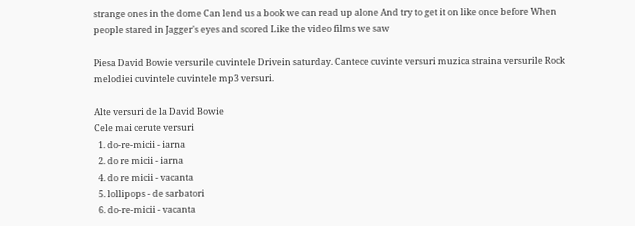strange ones in the dome Can lend us a book we can read up alone And try to get it on like once before When people stared in Jagger's eyes and scored Like the video films we saw

Piesa David Bowie versurile cuvintele Drivein saturday. Cantece cuvinte versuri muzica straina versurile Rock melodiei cuvintele cuvintele mp3 versuri.

Alte versuri de la David Bowie
Cele mai cerute versuri
  1. do-re-micii - iarna
  2. do re micii - iarna
  4. do re micii - vacanta
  5. lollipops - de sarbatori
  6. do-re-micii - vacanta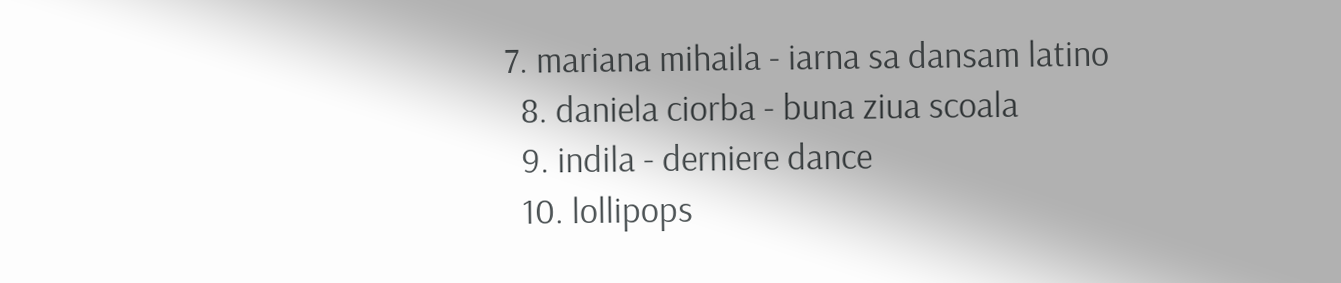7. mariana mihaila - iarna sa dansam latino
  8. daniela ciorba - buna ziua scoala
  9. indila - derniere dance
  10. lollipops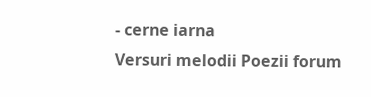- cerne iarna
Versuri melodii Poezii forum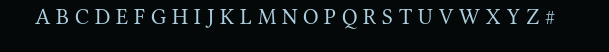A B C D E F G H I J K L M N O P Q R S T U V W X Y Z #